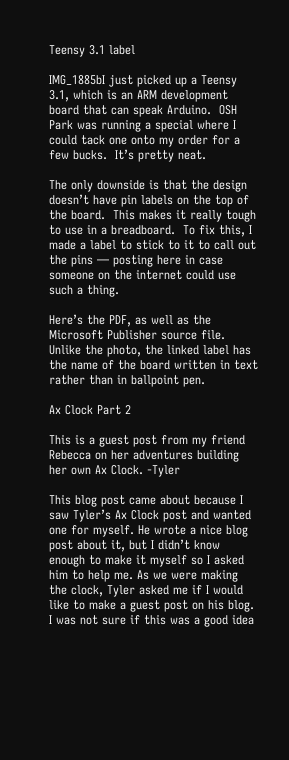Teensy 3.1 label

IMG_1885bI just picked up a Teensy 3.1, which is an ARM development board that can speak Arduino.  OSH Park was running a special where I could tack one onto my order for a few bucks.  It’s pretty neat.

The only downside is that the design doesn’t have pin labels on the top of the board.  This makes it really tough to use in a breadboard.  To fix this, I made a label to stick to it to call out the pins — posting here in case someone on the internet could use such a thing.

Here’s the PDF, as well as the Microsoft Publisher source file.  Unlike the photo, the linked label has the name of the board written in text rather than in ballpoint pen.

Ax Clock Part 2

This is a guest post from my friend Rebecca on her adventures building her own Ax Clock. -Tyler

This blog post came about because I saw Tyler’s Ax Clock post and wanted one for myself. He wrote a nice blog post about it, but I didn’t know enough to make it myself so I asked him to help me. As we were making the clock, Tyler asked me if I would like to make a guest post on his blog. I was not sure if this was a good idea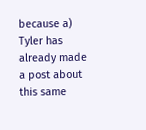because a) Tyler has already made a post about this same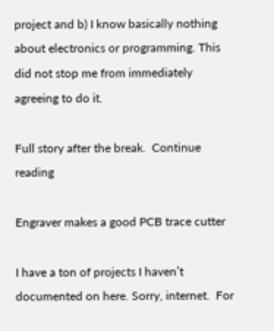project and b) I know basically nothing about electronics or programming. This did not stop me from immediately agreeing to do it.

Full story after the break.  Continue reading

Engraver makes a good PCB trace cutter

I have a ton of projects I haven’t documented on here. Sorry, internet.  For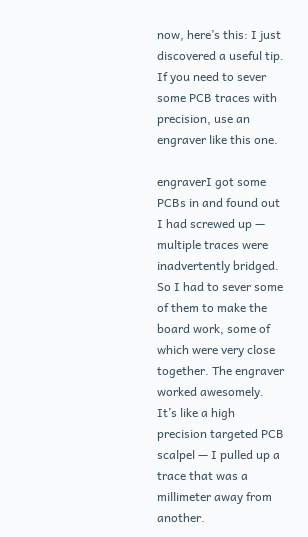now, here’s this: I just discovered a useful tip. If you need to sever some PCB traces with precision, use an engraver like this one.

engraverI got some PCBs in and found out I had screwed up — multiple traces were inadvertently bridged. So I had to sever some of them to make the board work, some of which were very close together. The engraver worked awesomely. It’s like a high precision targeted PCB scalpel — I pulled up a trace that was a millimeter away from another.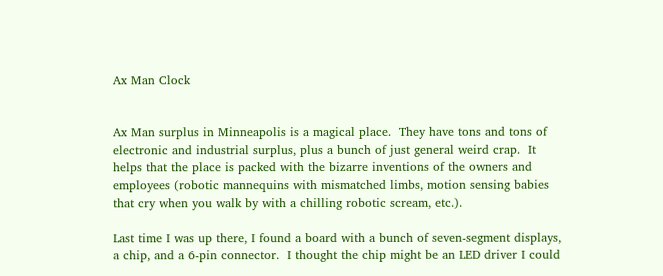Ax Man Clock


Ax Man surplus in Minneapolis is a magical place.  They have tons and tons of electronic and industrial surplus, plus a bunch of just general weird crap.  It helps that the place is packed with the bizarre inventions of the owners and employees (robotic mannequins with mismatched limbs, motion sensing babies that cry when you walk by with a chilling robotic scream, etc.).

Last time I was up there, I found a board with a bunch of seven-segment displays, a chip, and a 6-pin connector.  I thought the chip might be an LED driver I could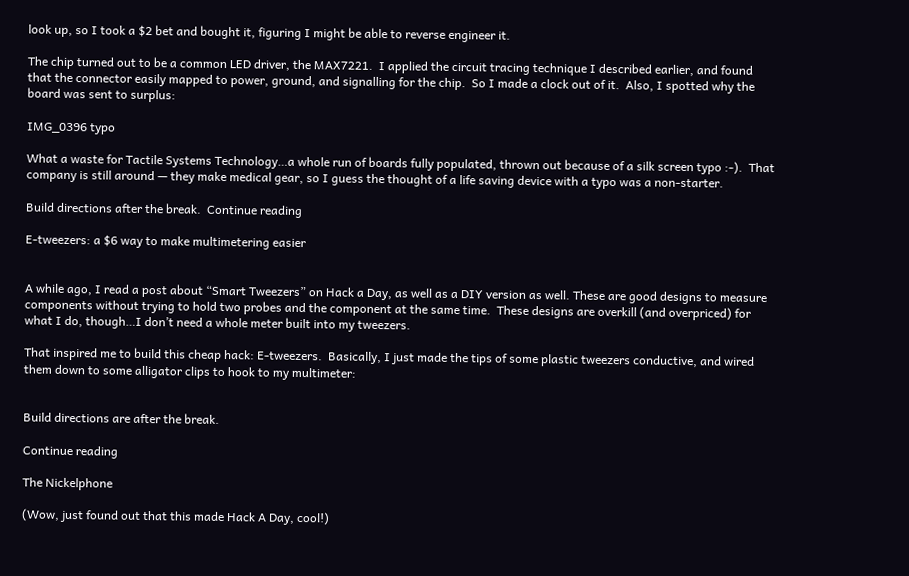look up, so I took a $2 bet and bought it, figuring I might be able to reverse engineer it.

The chip turned out to be a common LED driver, the MAX7221.  I applied the circuit tracing technique I described earlier, and found that the connector easily mapped to power, ground, and signalling for the chip.  So I made a clock out of it.  Also, I spotted why the board was sent to surplus:

IMG_0396 typo

What a waste for Tactile Systems Technology…a whole run of boards fully populated, thrown out because of a silk screen typo :-).  That company is still around — they make medical gear, so I guess the thought of a life saving device with a typo was a non-starter.

Build directions after the break.  Continue reading

E-tweezers: a $6 way to make multimetering easier


A while ago, I read a post about “Smart Tweezers” on Hack a Day, as well as a DIY version as well. These are good designs to measure components without trying to hold two probes and the component at the same time.  These designs are overkill (and overpriced) for what I do, though…I don’t need a whole meter built into my tweezers.

That inspired me to build this cheap hack: E-tweezers.  Basically, I just made the tips of some plastic tweezers conductive, and wired them down to some alligator clips to hook to my multimeter:


Build directions are after the break.

Continue reading

The Nickelphone

(Wow, just found out that this made Hack A Day, cool!)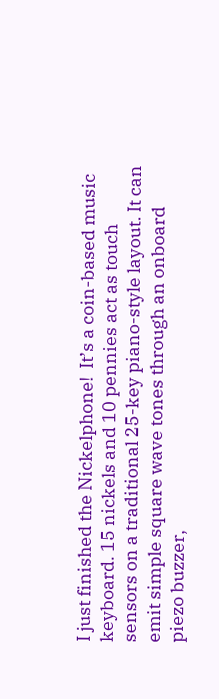I just finished the Nickelphone!  It’s a coin-based music keyboard. 15 nickels and 10 pennies act as touch sensors on a traditional 25-key piano-style layout. It can emit simple square wave tones through an onboard piezo buzzer,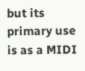but its primary use is as a MIDI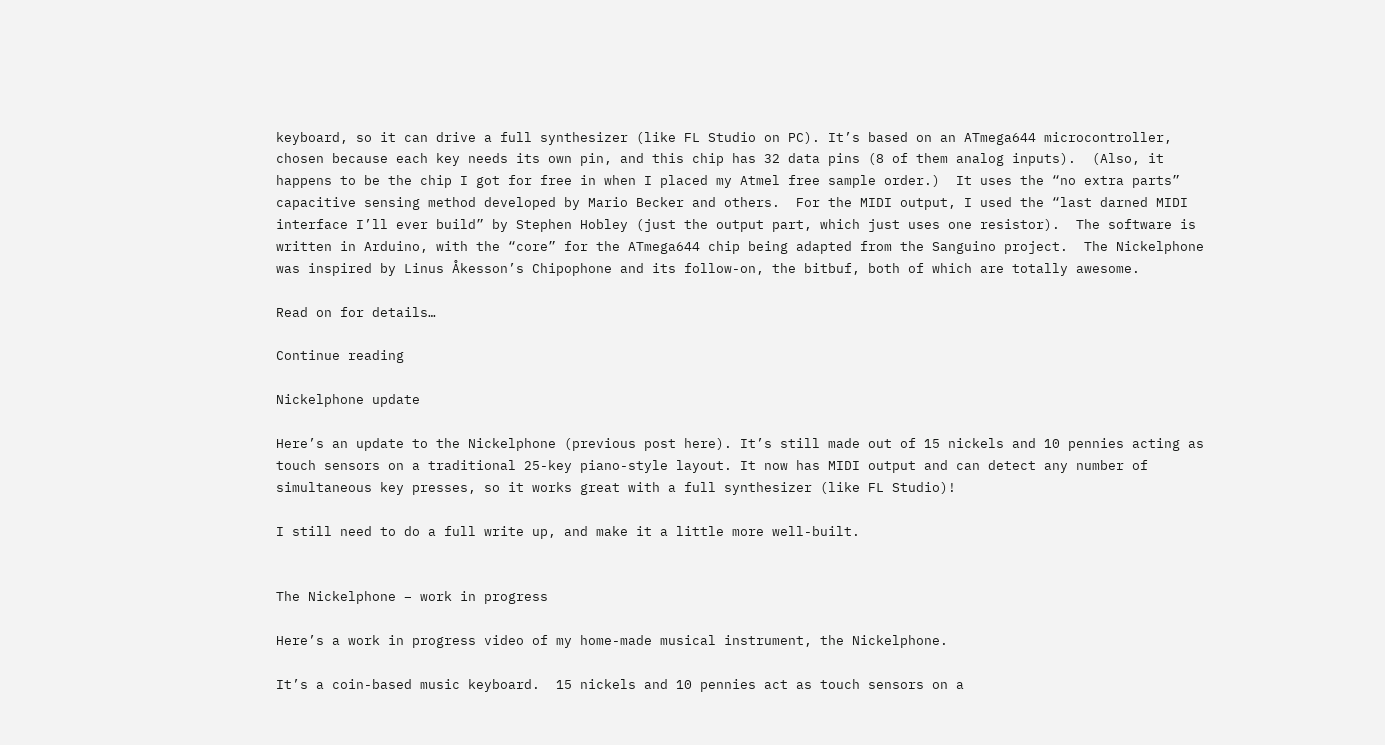keyboard, so it can drive a full synthesizer (like FL Studio on PC). It’s based on an ATmega644 microcontroller, chosen because each key needs its own pin, and this chip has 32 data pins (8 of them analog inputs).  (Also, it happens to be the chip I got for free in when I placed my Atmel free sample order.)  It uses the “no extra parts” capacitive sensing method developed by Mario Becker and others.  For the MIDI output, I used the “last darned MIDI interface I’ll ever build” by Stephen Hobley (just the output part, which just uses one resistor).  The software is written in Arduino, with the “core” for the ATmega644 chip being adapted from the Sanguino project.  The Nickelphone was inspired by Linus Åkesson’s Chipophone and its follow-on, the bitbuf, both of which are totally awesome.

Read on for details…

Continue reading

Nickelphone update

Here’s an update to the Nickelphone (previous post here). It’s still made out of 15 nickels and 10 pennies acting as touch sensors on a traditional 25-key piano-style layout. It now has MIDI output and can detect any number of simultaneous key presses, so it works great with a full synthesizer (like FL Studio)!

I still need to do a full write up, and make it a little more well-built.


The Nickelphone – work in progress

Here’s a work in progress video of my home-made musical instrument, the Nickelphone.

It’s a coin-based music keyboard.  15 nickels and 10 pennies act as touch sensors on a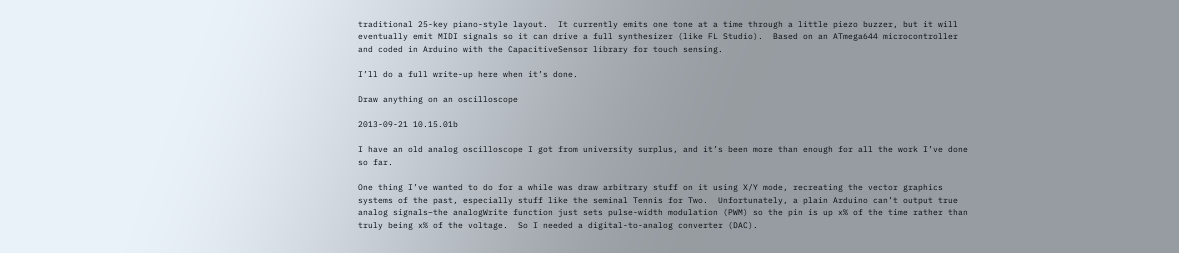traditional 25-key piano-style layout.  It currently emits one tone at a time through a little piezo buzzer, but it will eventually emit MIDI signals so it can drive a full synthesizer (like FL Studio).  Based on an ATmega644 microcontroller and coded in Arduino with the CapacitiveSensor library for touch sensing.

I’ll do a full write-up here when it’s done.

Draw anything on an oscilloscope

2013-09-21 10.15.01b

I have an old analog oscilloscope I got from university surplus, and it’s been more than enough for all the work I’ve done so far.

One thing I’ve wanted to do for a while was draw arbitrary stuff on it using X/Y mode, recreating the vector graphics systems of the past, especially stuff like the seminal Tennis for Two.  Unfortunately, a plain Arduino can’t output true analog signals–the analogWrite function just sets pulse-width modulation (PWM) so the pin is up x% of the time rather than truly being x% of the voltage.  So I needed a digital-to-analog converter (DAC).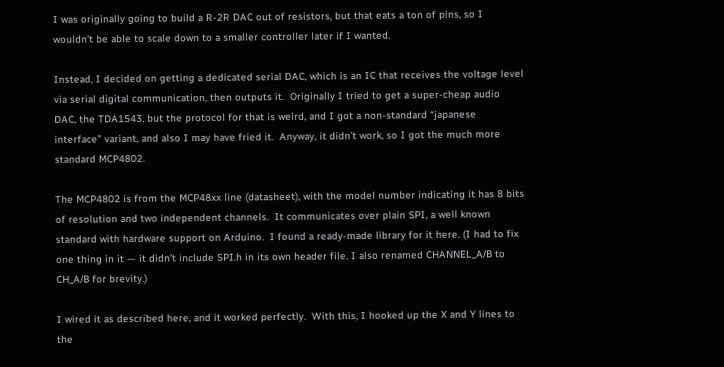I was originally going to build a R-2R DAC out of resistors, but that eats a ton of pins, so I wouldn’t be able to scale down to a smaller controller later if I wanted.

Instead, I decided on getting a dedicated serial DAC, which is an IC that receives the voltage level via serial digital communication, then outputs it.  Originally I tried to get a super-cheap audio DAC, the TDA1543, but the protocol for that is weird, and I got a non-standard “japanese interface” variant, and also I may have fried it.  Anyway, it didn’t work, so I got the much more standard MCP4802.

The MCP4802 is from the MCP48xx line (datasheet), with the model number indicating it has 8 bits of resolution and two independent channels.  It communicates over plain SPI, a well known standard with hardware support on Arduino.  I found a ready-made library for it here. (I had to fix one thing in it — it didn’t include SPI.h in its own header file. I also renamed CHANNEL_A/B to CH_A/B for brevity.)

I wired it as described here, and it worked perfectly.  With this, I hooked up the X and Y lines to the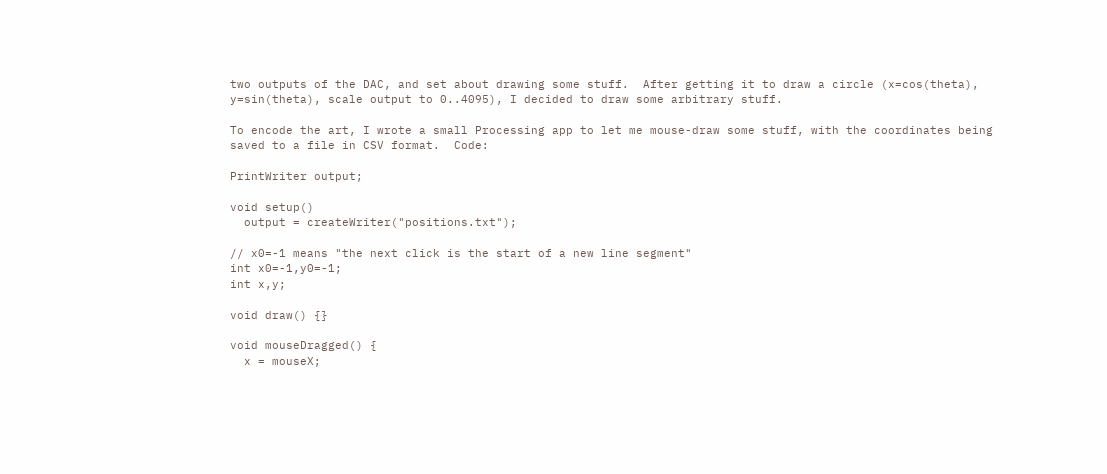two outputs of the DAC, and set about drawing some stuff.  After getting it to draw a circle (x=cos(theta), y=sin(theta), scale output to 0..4095), I decided to draw some arbitrary stuff.

To encode the art, I wrote a small Processing app to let me mouse-draw some stuff, with the coordinates being saved to a file in CSV format.  Code:

PrintWriter output;

void setup()
  output = createWriter("positions.txt");

// x0=-1 means "the next click is the start of a new line segment"
int x0=-1,y0=-1;
int x,y;

void draw() {}

void mouseDragged() {
  x = mouseX;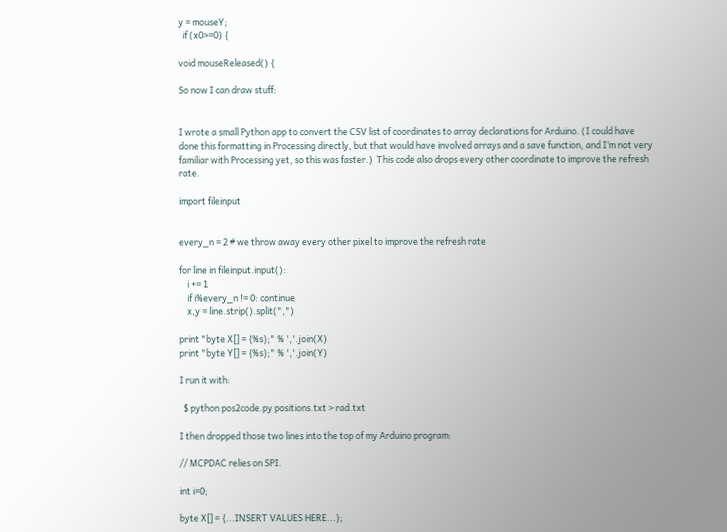y = mouseY;
  if (x0>=0) {

void mouseReleased() {

So now I can draw stuff:


I wrote a small Python app to convert the CSV list of coordinates to array declarations for Arduino. (I could have done this formatting in Processing directly, but that would have involved arrays and a save function, and I’m not very familiar with Processing yet, so this was faster.)  This code also drops every other coordinate to improve the refresh rate.

import fileinput


every_n = 2 # we throw away every other pixel to improve the refresh rate

for line in fileinput.input():
    i += 1
    if i%every_n != 0: continue
    x,y = line.strip().split(",")

print "byte X[] = {%s};" % ','.join(X)
print "byte Y[] = {%s};" % ','.join(Y)

I run it with:

  $ python pos2code.py positions.txt > rad.txt

I then dropped those two lines into the top of my Arduino program:

// MCPDAC relies on SPI.

int i=0;

byte X[] = {...INSERT VALUES HERE...};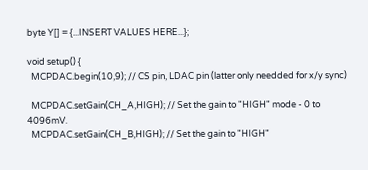byte Y[] = {...INSERT VALUES HERE...};

void setup() {
  MCPDAC.begin(10,9); // CS pin, LDAC pin (latter only needded for x/y sync)

  MCPDAC.setGain(CH_A,HIGH); // Set the gain to "HIGH" mode - 0 to 4096mV.
  MCPDAC.setGain(CH_B,HIGH); // Set the gain to "HIGH"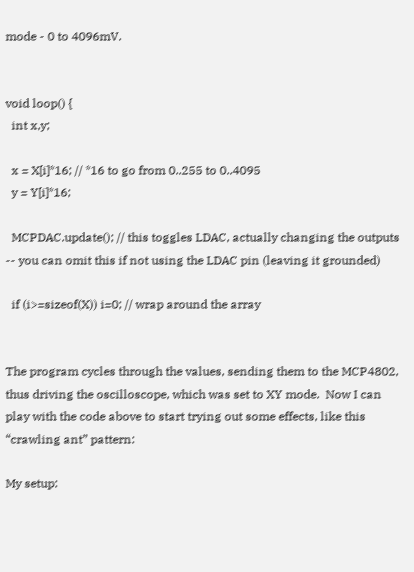mode - 0 to 4096mV.


void loop() {
  int x,y;

  x = X[i]*16; // *16 to go from 0..255 to 0..4095
  y = Y[i]*16;

  MCPDAC.update(); // this toggles LDAC, actually changing the outputs -- you can omit this if not using the LDAC pin (leaving it grounded)

  if (i>=sizeof(X)) i=0; // wrap around the array


The program cycles through the values, sending them to the MCP4802, thus driving the oscilloscope, which was set to XY mode.  Now I can play with the code above to start trying out some effects, like this “crawling ant” pattern:

My setup: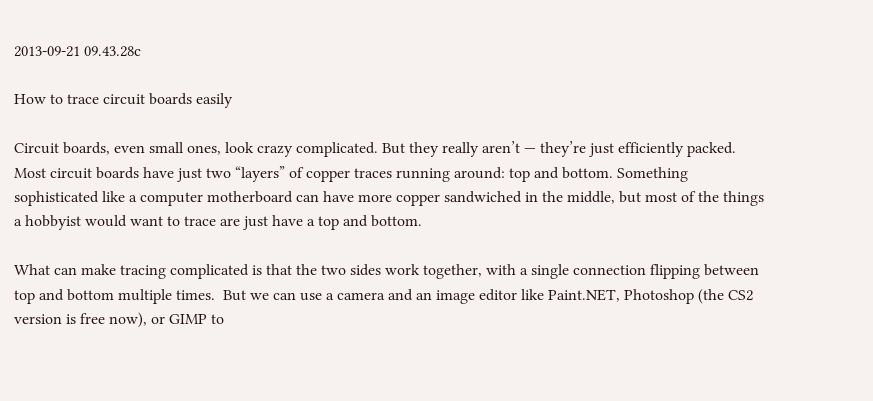2013-09-21 09.43.28c

How to trace circuit boards easily

Circuit boards, even small ones, look crazy complicated. But they really aren’t — they’re just efficiently packed. Most circuit boards have just two “layers” of copper traces running around: top and bottom. Something sophisticated like a computer motherboard can have more copper sandwiched in the middle, but most of the things a hobbyist would want to trace are just have a top and bottom.

What can make tracing complicated is that the two sides work together, with a single connection flipping between top and bottom multiple times.  But we can use a camera and an image editor like Paint.NET, Photoshop (the CS2 version is free now), or GIMP to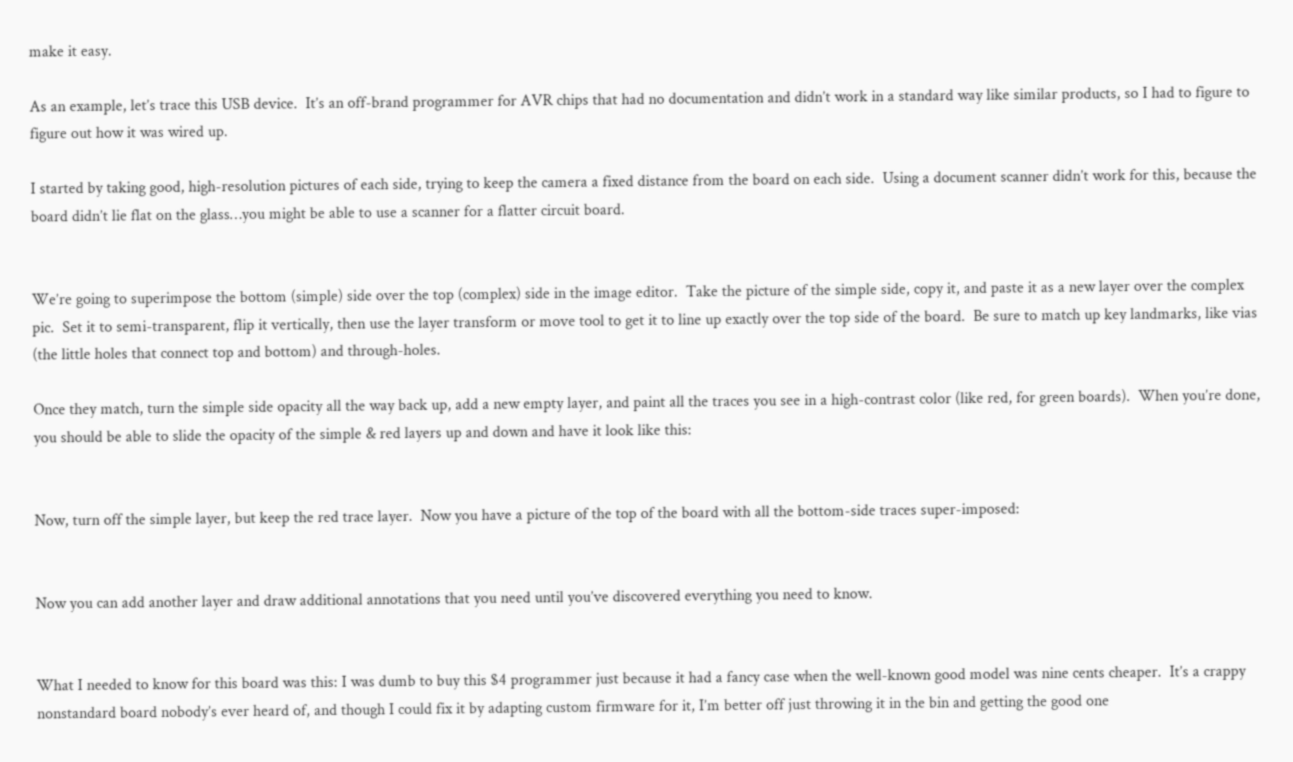make it easy.

As an example, let’s trace this USB device.  It’s an off-brand programmer for AVR chips that had no documentation and didn’t work in a standard way like similar products, so I had to figure to figure out how it was wired up.

I started by taking good, high-resolution pictures of each side, trying to keep the camera a fixed distance from the board on each side.  Using a document scanner didn’t work for this, because the board didn’t lie flat on the glass…you might be able to use a scanner for a flatter circuit board.


We’re going to superimpose the bottom (simple) side over the top (complex) side in the image editor.  Take the picture of the simple side, copy it, and paste it as a new layer over the complex pic.  Set it to semi-transparent, flip it vertically, then use the layer transform or move tool to get it to line up exactly over the top side of the board.  Be sure to match up key landmarks, like vias (the little holes that connect top and bottom) and through-holes.

Once they match, turn the simple side opacity all the way back up, add a new empty layer, and paint all the traces you see in a high-contrast color (like red, for green boards).  When you’re done, you should be able to slide the opacity of the simple & red layers up and down and have it look like this:


Now, turn off the simple layer, but keep the red trace layer.  Now you have a picture of the top of the board with all the bottom-side traces super-imposed:


Now you can add another layer and draw additional annotations that you need until you’ve discovered everything you need to know.


What I needed to know for this board was this: I was dumb to buy this $4 programmer just because it had a fancy case when the well-known good model was nine cents cheaper.  It’s a crappy nonstandard board nobody’s ever heard of, and though I could fix it by adapting custom firmware for it, I’m better off just throwing it in the bin and getting the good one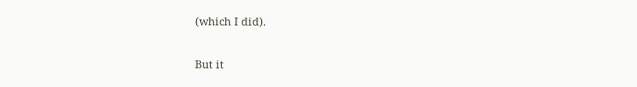(which I did).

But it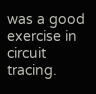was a good exercise in circuit tracing.